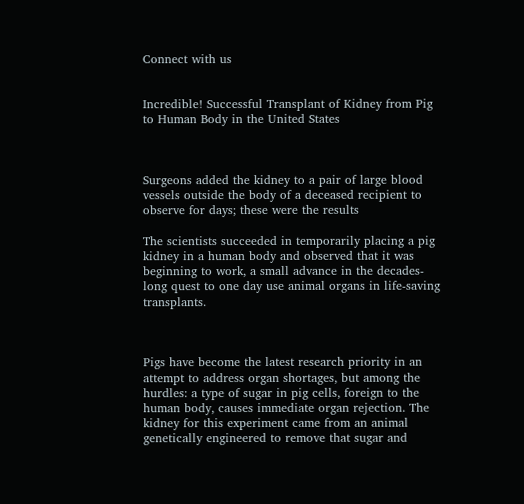Connect with us


Incredible! Successful Transplant of Kidney from Pig to Human Body in the United States



Surgeons added the kidney to a pair of large blood vessels outside the body of a deceased recipient to observe for days; these were the results

The scientists succeeded in temporarily placing a pig kidney in a human body and observed that it was beginning to work, a small advance in the decades-long quest to one day use animal organs in life-saving transplants.



Pigs have become the latest research priority in an attempt to address organ shortages, but among the hurdles: a type of sugar in pig cells, foreign to the human body, causes immediate organ rejection. The kidney for this experiment came from an animal genetically engineered to remove that sugar and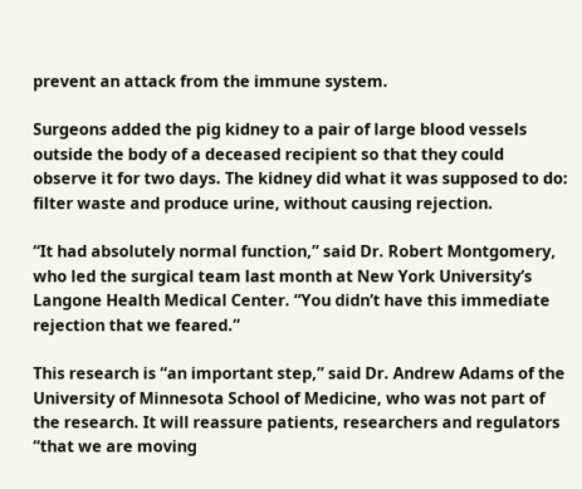prevent an attack from the immune system.

Surgeons added the pig kidney to a pair of large blood vessels outside the body of a deceased recipient so that they could observe it for two days. The kidney did what it was supposed to do: filter waste and produce urine, without causing rejection.

“It had absolutely normal function,” said Dr. Robert Montgomery, who led the surgical team last month at New York University’s Langone Health Medical Center. “You didn’t have this immediate rejection that we feared.”

This research is “an important step,” said Dr. Andrew Adams of the University of Minnesota School of Medicine, who was not part of the research. It will reassure patients, researchers and regulators “that we are moving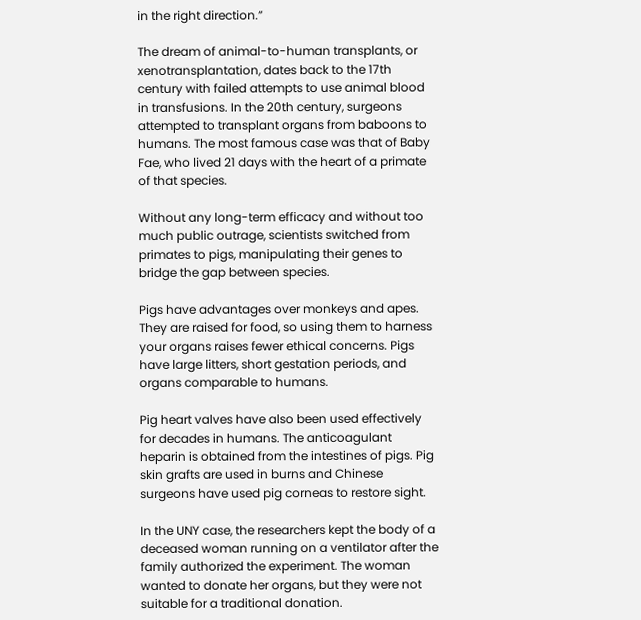in the right direction.”

The dream of animal-to-human transplants, or xenotransplantation, dates back to the 17th century with failed attempts to use animal blood in transfusions. In the 20th century, surgeons attempted to transplant organs from baboons to humans. The most famous case was that of Baby Fae, who lived 21 days with the heart of a primate of that species.

Without any long-term efficacy and without too much public outrage, scientists switched from primates to pigs, manipulating their genes to bridge the gap between species.

Pigs have advantages over monkeys and apes. They are raised for food, so using them to harness your organs raises fewer ethical concerns. Pigs have large litters, short gestation periods, and organs comparable to humans.

Pig heart valves have also been used effectively for decades in humans. The anticoagulant heparin is obtained from the intestines of pigs. Pig skin grafts are used in burns and Chinese surgeons have used pig corneas to restore sight.

In the UNY case, the researchers kept the body of a deceased woman running on a ventilator after the family authorized the experiment. The woman wanted to donate her organs, but they were not suitable for a traditional donation.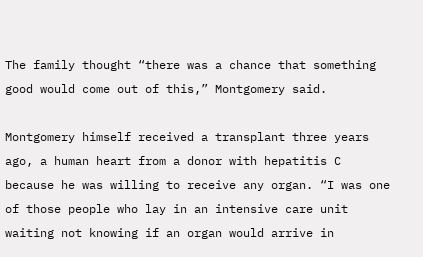The family thought “there was a chance that something good would come out of this,” Montgomery said.

Montgomery himself received a transplant three years ago, a human heart from a donor with hepatitis C because he was willing to receive any organ. “I was one of those people who lay in an intensive care unit waiting not knowing if an organ would arrive in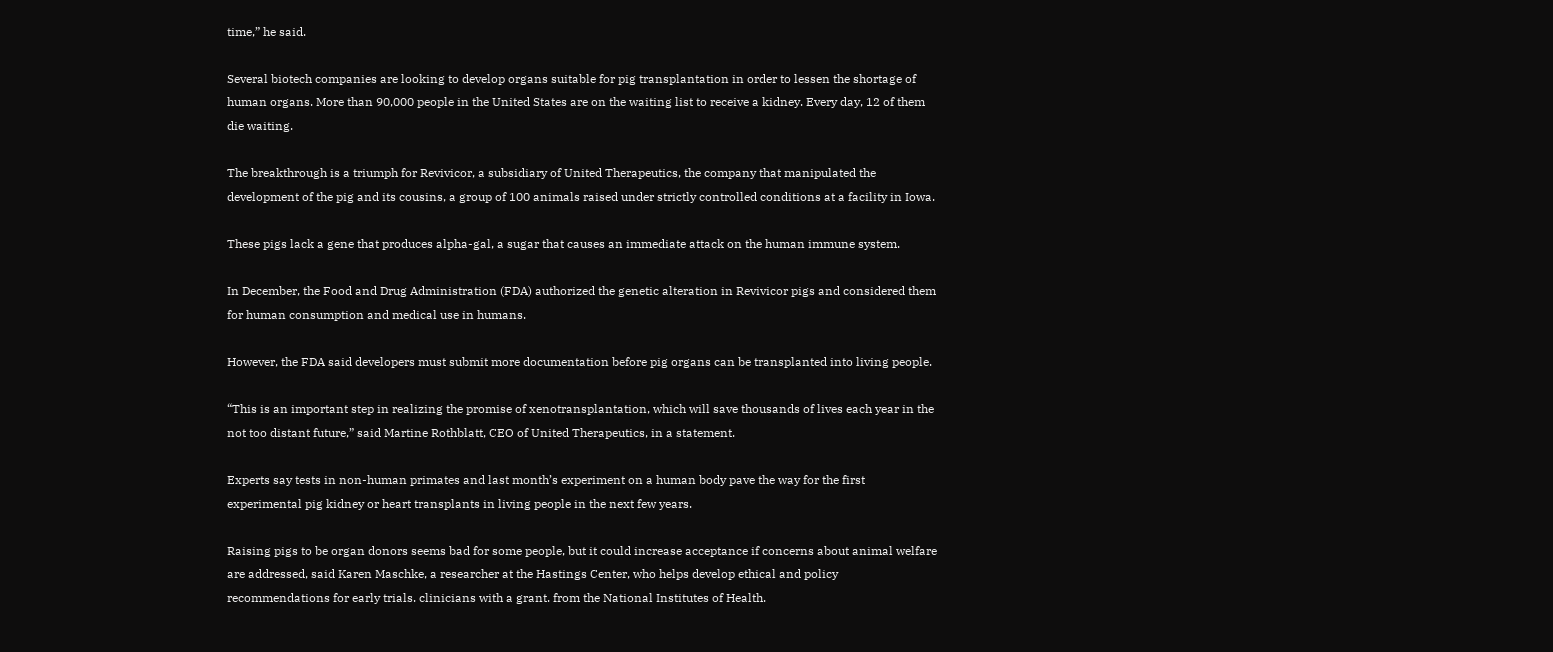time,” he said.

Several biotech companies are looking to develop organs suitable for pig transplantation in order to lessen the shortage of human organs. More than 90,000 people in the United States are on the waiting list to receive a kidney. Every day, 12 of them die waiting.

The breakthrough is a triumph for Revivicor, a subsidiary of United Therapeutics, the company that manipulated the development of the pig and its cousins, a group of 100 animals raised under strictly controlled conditions at a facility in Iowa.

These pigs lack a gene that produces alpha-gal, a sugar that causes an immediate attack on the human immune system.

In December, the Food and Drug Administration (FDA) authorized the genetic alteration in Revivicor pigs and considered them for human consumption and medical use in humans.

However, the FDA said developers must submit more documentation before pig organs can be transplanted into living people.

“This is an important step in realizing the promise of xenotransplantation, which will save thousands of lives each year in the not too distant future,” said Martine Rothblatt, CEO of United Therapeutics, in a statement.

Experts say tests in non-human primates and last month’s experiment on a human body pave the way for the first experimental pig kidney or heart transplants in living people in the next few years.

Raising pigs to be organ donors seems bad for some people, but it could increase acceptance if concerns about animal welfare are addressed, said Karen Maschke, a researcher at the Hastings Center, who helps develop ethical and policy recommendations for early trials. clinicians with a grant. from the National Institutes of Health.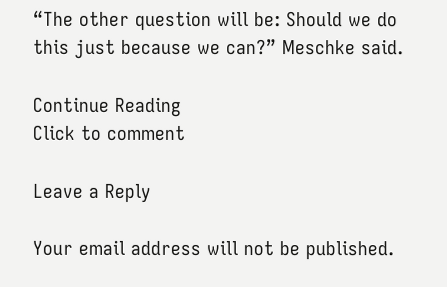“The other question will be: Should we do this just because we can?” Meschke said.

Continue Reading
Click to comment

Leave a Reply

Your email address will not be published.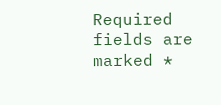Required fields are marked *